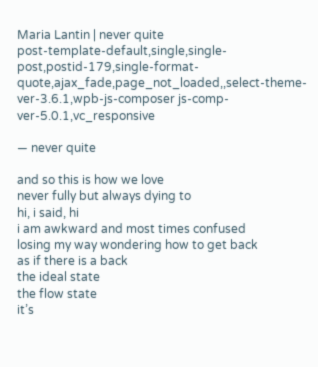Maria Lantin | never quite
post-template-default,single,single-post,postid-179,single-format-quote,ajax_fade,page_not_loaded,,select-theme-ver-3.6.1,wpb-js-composer js-comp-ver-5.0.1,vc_responsive

— never quite

and so this is how we love
never fully but always dying to
hi, i said, hi
i am awkward and most times confused
losing my way wondering how to get back
as if there is a back
the ideal state
the flow state
it’s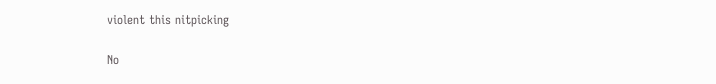violent this nitpicking

No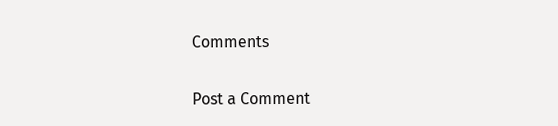Comments

Post a Comment